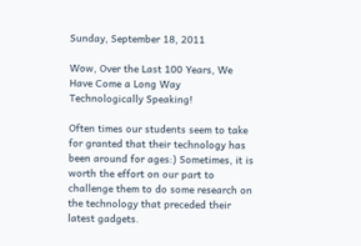Sunday, September 18, 2011

Wow, Over the Last 100 Years, We Have Come a Long Way Technologically Speaking!

Often times our students seem to take for granted that their technology has been around for ages:) Sometimes, it is worth the effort on our part to challenge them to do some research on the technology that preceded their latest gadgets.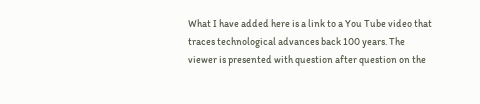What I have added here is a link to a You Tube video that traces technological advances back 100 years. The viewer is presented with question after question on the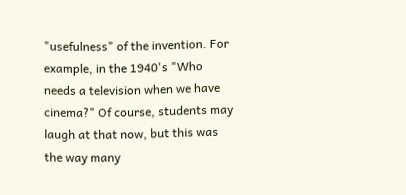"usefulness" of the invention. For example, in the 1940's "Who needs a television when we have cinema?" Of course, students may laugh at that now, but this was the way many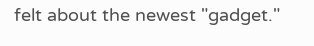felt about the newest "gadget."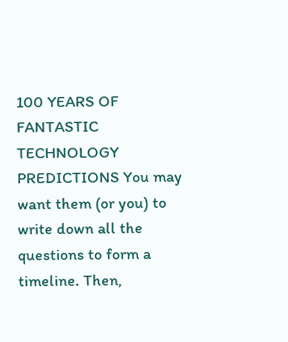100 YEARS OF FANTASTIC TECHNOLOGY PREDICTIONS You may want them (or you) to write down all the questions to form a timeline. Then,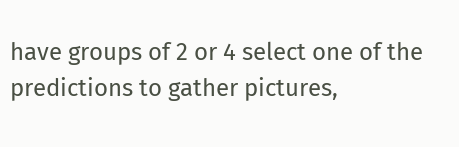have groups of 2 or 4 select one of the predictions to gather pictures,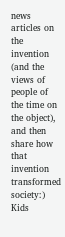news articles on the invention (and the views of people of the time on the object), and then share how that invention transformed society:) Kids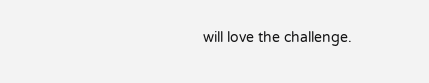will love the challenge.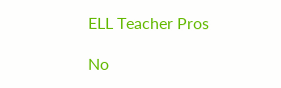ELL Teacher Pros

No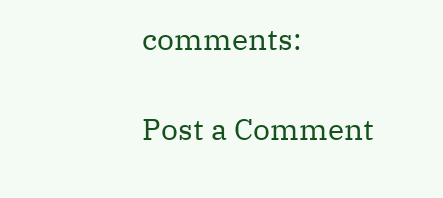comments:

Post a Comment